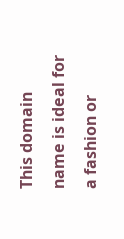This domain name is ideal for a fashion or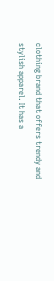clothing brand that offers trendy and stylish apparel. It has a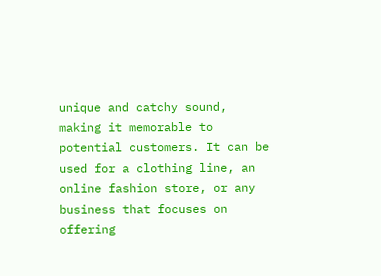unique and catchy sound, making it memorable to potential customers. It can be used for a clothing line, an online fashion store, or any business that focuses on offering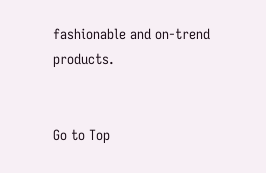fashionable and on-trend products.


Go to Top